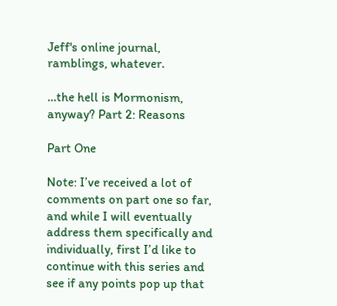Jeff's online journal, ramblings, whatever.

…the hell is Mormonism, anyway? Part 2: Reasons

Part One

Note: I’ve received a lot of comments on part one so far, and while I will eventually address them specifically and individually, first I’d like to continue with this series and see if any points pop up that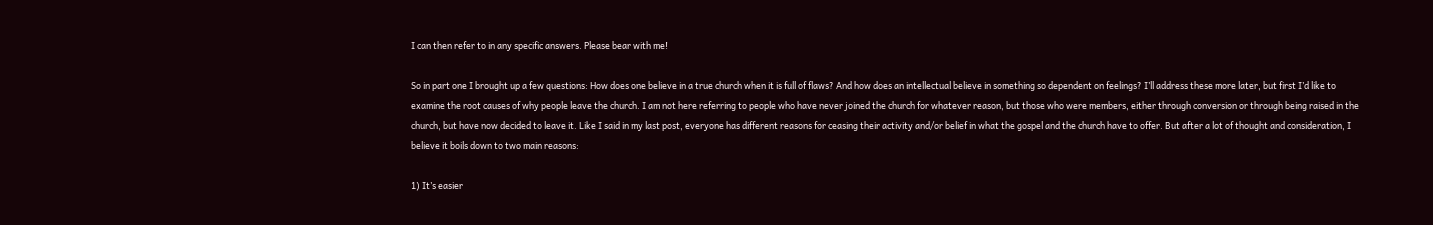I can then refer to in any specific answers. Please bear with me!

So in part one I brought up a few questions: How does one believe in a true church when it is full of flaws? And how does an intellectual believe in something so dependent on feelings? I’ll address these more later, but first I’d like to examine the root causes of why people leave the church. I am not here referring to people who have never joined the church for whatever reason, but those who were members, either through conversion or through being raised in the church, but have now decided to leave it. Like I said in my last post, everyone has different reasons for ceasing their activity and/or belief in what the gospel and the church have to offer. But after a lot of thought and consideration, I believe it boils down to two main reasons:

1) It’s easier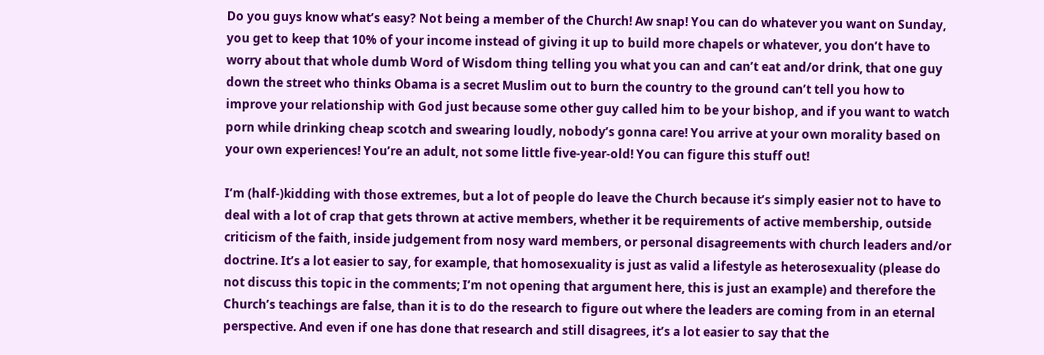Do you guys know what’s easy? Not being a member of the Church! Aw snap! You can do whatever you want on Sunday, you get to keep that 10% of your income instead of giving it up to build more chapels or whatever, you don’t have to worry about that whole dumb Word of Wisdom thing telling you what you can and can’t eat and/or drink, that one guy down the street who thinks Obama is a secret Muslim out to burn the country to the ground can’t tell you how to improve your relationship with God just because some other guy called him to be your bishop, and if you want to watch porn while drinking cheap scotch and swearing loudly, nobody’s gonna care! You arrive at your own morality based on your own experiences! You’re an adult, not some little five-year-old! You can figure this stuff out!

I’m (half-)kidding with those extremes, but a lot of people do leave the Church because it’s simply easier not to have to deal with a lot of crap that gets thrown at active members, whether it be requirements of active membership, outside criticism of the faith, inside judgement from nosy ward members, or personal disagreements with church leaders and/or doctrine. It’s a lot easier to say, for example, that homosexuality is just as valid a lifestyle as heterosexuality (please do not discuss this topic in the comments; I’m not opening that argument here, this is just an example) and therefore the Church’s teachings are false, than it is to do the research to figure out where the leaders are coming from in an eternal perspective. And even if one has done that research and still disagrees, it’s a lot easier to say that the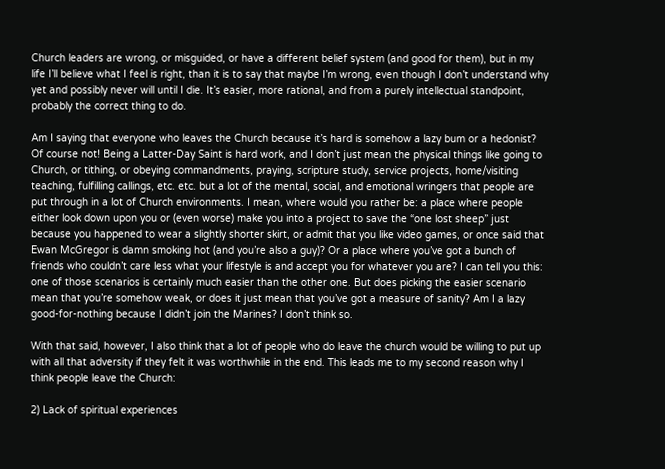Church leaders are wrong, or misguided, or have a different belief system (and good for them), but in my life I’ll believe what I feel is right, than it is to say that maybe I’m wrong, even though I don’t understand why yet and possibly never will until I die. It’s easier, more rational, and from a purely intellectual standpoint, probably the correct thing to do.

Am I saying that everyone who leaves the Church because it’s hard is somehow a lazy bum or a hedonist? Of course not! Being a Latter-Day Saint is hard work, and I don’t just mean the physical things like going to Church, or tithing, or obeying commandments, praying, scripture study, service projects, home/visiting teaching, fulfilling callings, etc. etc. but a lot of the mental, social, and emotional wringers that people are put through in a lot of Church environments. I mean, where would you rather be: a place where people either look down upon you or (even worse) make you into a project to save the “one lost sheep” just because you happened to wear a slightly shorter skirt, or admit that you like video games, or once said that Ewan McGregor is damn smoking hot (and you’re also a guy)? Or a place where you’ve got a bunch of friends who couldn’t care less what your lifestyle is and accept you for whatever you are? I can tell you this: one of those scenarios is certainly much easier than the other one. But does picking the easier scenario mean that you’re somehow weak, or does it just mean that you’ve got a measure of sanity? Am I a lazy good-for-nothing because I didn’t join the Marines? I don’t think so.

With that said, however, I also think that a lot of people who do leave the church would be willing to put up with all that adversity if they felt it was worthwhile in the end. This leads me to my second reason why I think people leave the Church:

2) Lack of spiritual experiences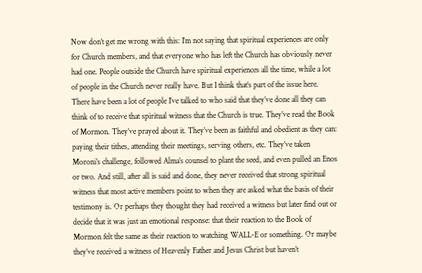Now don’t get me wrong with this: I’m not saying that spiritual experiences are only for Church members, and that everyone who has left the Church has obviously never had one. People outside the Church have spiritual experiences all the time, while a lot of people in the Church never really have. But I think that’s part of the issue here. There have been a lot of people I’ve talked to who said that they’ve done all they can think of to receive that spiritual witness that the Church is true. They’ve read the Book of Mormon. They’ve prayed about it. They’ve been as faithful and obedient as they can: paying their tithes, attending their meetings, serving others, etc. They’ve taken Moroni’s challenge, followed Alma’s counsel to plant the seed, and even pulled an Enos or two. And still, after all is said and done, they never received that strong spiritual witness that most active members point to when they are asked what the basis of their testimony is. Or perhaps they thought they had received a witness but later find out or decide that it was just an emotional response: that their reaction to the Book of Mormon felt the same as their reaction to watching WALL-E or something. Or maybe they’ve received a witness of Heavenly Father and Jesus Christ but haven’t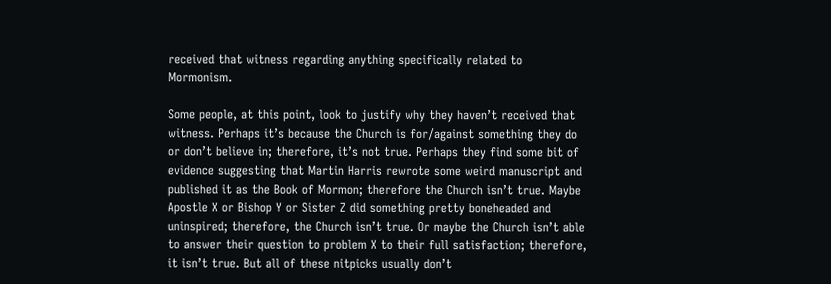received that witness regarding anything specifically related to Mormonism.

Some people, at this point, look to justify why they haven’t received that witness. Perhaps it’s because the Church is for/against something they do or don’t believe in; therefore, it’s not true. Perhaps they find some bit of evidence suggesting that Martin Harris rewrote some weird manuscript and published it as the Book of Mormon; therefore the Church isn’t true. Maybe Apostle X or Bishop Y or Sister Z did something pretty boneheaded and uninspired; therefore, the Church isn’t true. Or maybe the Church isn’t able to answer their question to problem X to their full satisfaction; therefore, it isn’t true. But all of these nitpicks usually don’t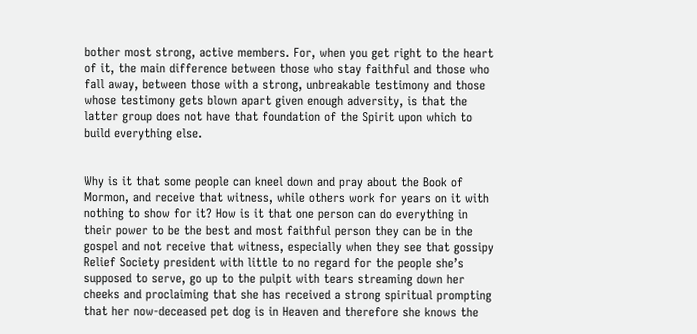bother most strong, active members. For, when you get right to the heart of it, the main difference between those who stay faithful and those who fall away, between those with a strong, unbreakable testimony and those whose testimony gets blown apart given enough adversity, is that the latter group does not have that foundation of the Spirit upon which to build everything else.


Why is it that some people can kneel down and pray about the Book of Mormon, and receive that witness, while others work for years on it with nothing to show for it? How is it that one person can do everything in their power to be the best and most faithful person they can be in the gospel and not receive that witness, especially when they see that gossipy Relief Society president with little to no regard for the people she’s supposed to serve, go up to the pulpit with tears streaming down her cheeks and proclaiming that she has received a strong spiritual prompting that her now-deceased pet dog is in Heaven and therefore she knows the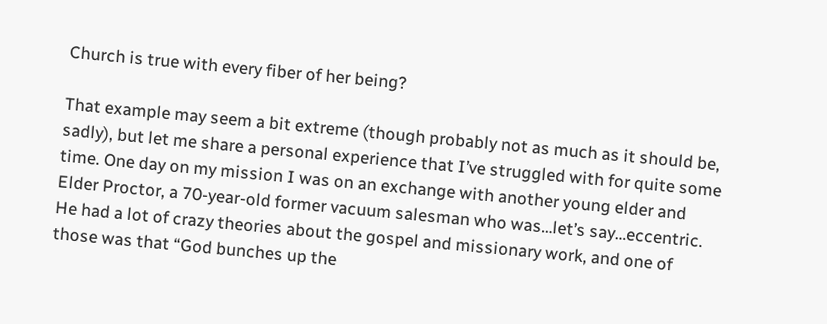Church is true with every fiber of her being?

That example may seem a bit extreme (though probably not as much as it should be, sadly), but let me share a personal experience that I’ve struggled with for quite some time. One day on my mission I was on an exchange with another young elder and Elder Proctor, a 70-year-old former vacuum salesman who was…let’s say…eccentric. He had a lot of crazy theories about the gospel and missionary work, and one of those was that “God bunches up the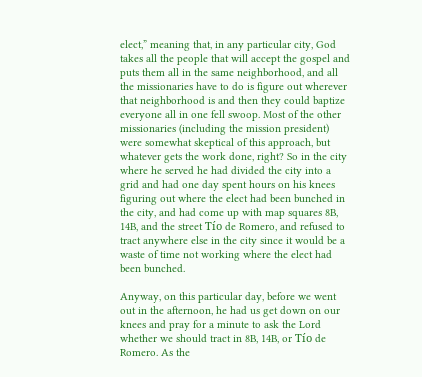elect,” meaning that, in any particular city, God takes all the people that will accept the gospel and puts them all in the same neighborhood, and all the missionaries have to do is figure out wherever that neighborhood is and then they could baptize everyone all in one fell swoop. Most of the other missionaries (including the mission president) were somewhat skeptical of this approach, but whatever gets the work done, right? So in the city where he served he had divided the city into a grid and had one day spent hours on his knees figuring out where the elect had been bunched in the city, and had come up with map squares 8B, 14B, and the street Tío de Romero, and refused to tract anywhere else in the city since it would be a waste of time not working where the elect had been bunched.

Anyway, on this particular day, before we went out in the afternoon, he had us get down on our knees and pray for a minute to ask the Lord whether we should tract in 8B, 14B, or Tío de Romero. As the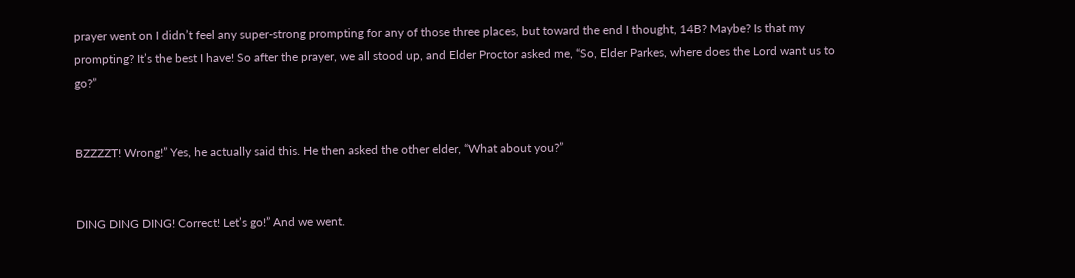prayer went on I didn’t feel any super-strong prompting for any of those three places, but toward the end I thought, 14B? Maybe? Is that my prompting? It’s the best I have! So after the prayer, we all stood up, and Elder Proctor asked me, “So, Elder Parkes, where does the Lord want us to go?”


BZZZZT! Wrong!” Yes, he actually said this. He then asked the other elder, “What about you?”


DING DING DING! Correct! Let’s go!” And we went.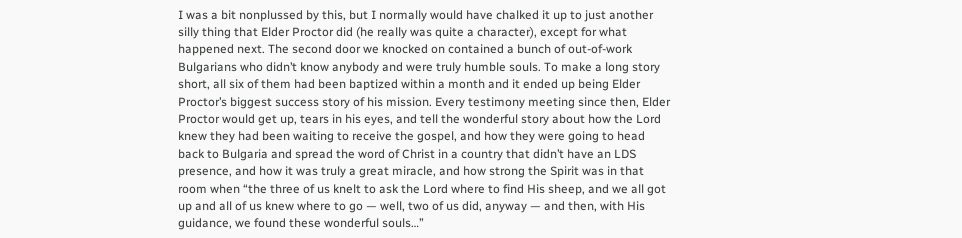I was a bit nonplussed by this, but I normally would have chalked it up to just another silly thing that Elder Proctor did (he really was quite a character), except for what happened next. The second door we knocked on contained a bunch of out-of-work Bulgarians who didn’t know anybody and were truly humble souls. To make a long story short, all six of them had been baptized within a month and it ended up being Elder Proctor’s biggest success story of his mission. Every testimony meeting since then, Elder Proctor would get up, tears in his eyes, and tell the wonderful story about how the Lord knew they had been waiting to receive the gospel, and how they were going to head back to Bulgaria and spread the word of Christ in a country that didn’t have an LDS presence, and how it was truly a great miracle, and how strong the Spirit was in that room when “the three of us knelt to ask the Lord where to find His sheep, and we all got up and all of us knew where to go — well, two of us did, anyway — and then, with His guidance, we found these wonderful souls…”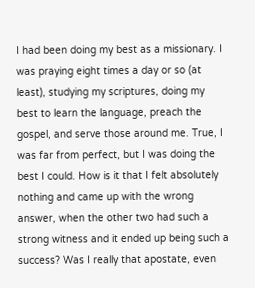I had been doing my best as a missionary. I was praying eight times a day or so (at least), studying my scriptures, doing my best to learn the language, preach the gospel, and serve those around me. True, I was far from perfect, but I was doing the best I could. How is it that I felt absolutely nothing and came up with the wrong answer, when the other two had such a strong witness and it ended up being such a success? Was I really that apostate, even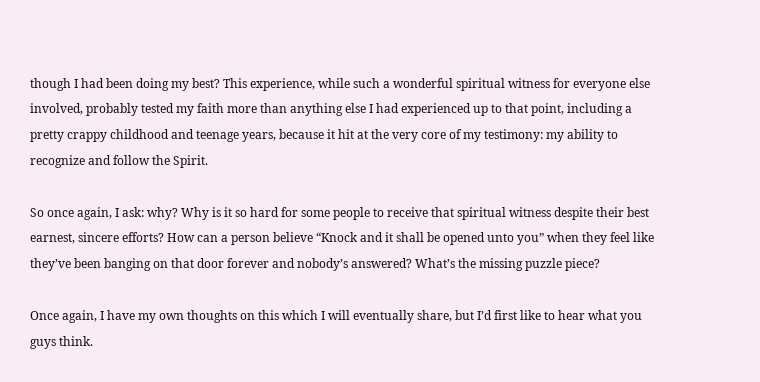though I had been doing my best? This experience, while such a wonderful spiritual witness for everyone else involved, probably tested my faith more than anything else I had experienced up to that point, including a pretty crappy childhood and teenage years, because it hit at the very core of my testimony: my ability to recognize and follow the Spirit.

So once again, I ask: why? Why is it so hard for some people to receive that spiritual witness despite their best earnest, sincere efforts? How can a person believe “Knock and it shall be opened unto you” when they feel like they’ve been banging on that door forever and nobody’s answered? What’s the missing puzzle piece?

Once again, I have my own thoughts on this which I will eventually share, but I’d first like to hear what you guys think.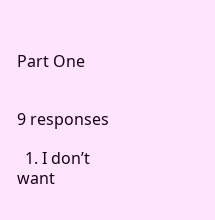Part One


9 responses

  1. I don’t want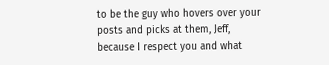to be the guy who hovers over your posts and picks at them, Jeff, because I respect you and what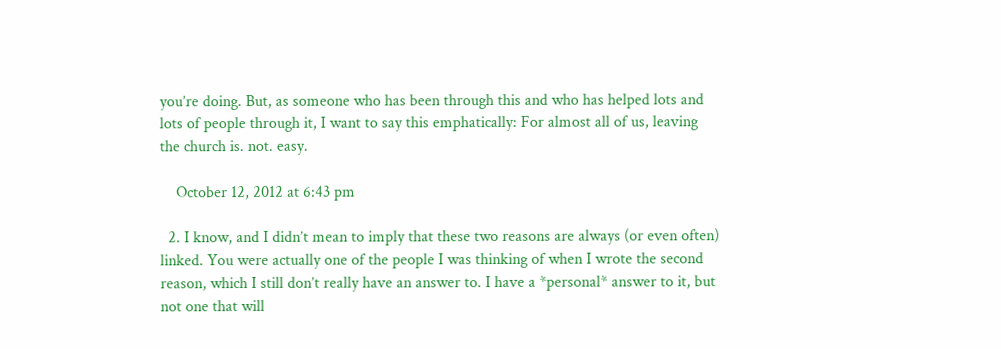you’re doing. But, as someone who has been through this and who has helped lots and lots of people through it, I want to say this emphatically: For almost all of us, leaving the church is. not. easy.

    October 12, 2012 at 6:43 pm

  2. I know, and I didn’t mean to imply that these two reasons are always (or even often) linked. You were actually one of the people I was thinking of when I wrote the second reason, which I still don’t really have an answer to. I have a *personal* answer to it, but not one that will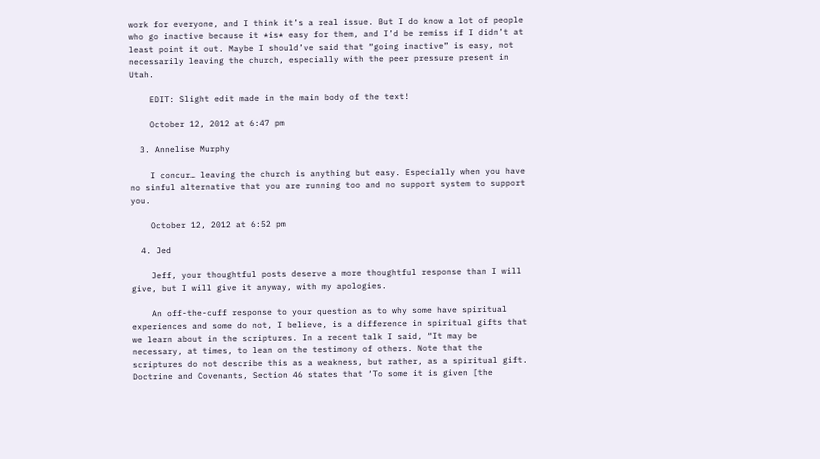work for everyone, and I think it’s a real issue. But I do know a lot of people who go inactive because it *is* easy for them, and I’d be remiss if I didn’t at least point it out. Maybe I should’ve said that “going inactive” is easy, not necessarily leaving the church, especially with the peer pressure present in Utah.

    EDIT: Slight edit made in the main body of the text!

    October 12, 2012 at 6:47 pm

  3. Annelise Murphy

    I concur… leaving the church is anything but easy. Especially when you have no sinful alternative that you are running too and no support system to support you.

    October 12, 2012 at 6:52 pm

  4. Jed

    Jeff, your thoughtful posts deserve a more thoughtful response than I will give, but I will give it anyway, with my apologies.

    An off-the-cuff response to your question as to why some have spiritual experiences and some do not, I believe, is a difference in spiritual gifts that we learn about in the scriptures. In a recent talk I said, “It may be necessary, at times, to lean on the testimony of others. Note that the scriptures do not describe this as a weakness, but rather, as a spiritual gift. Doctrine and Covenants, Section 46 states that ‘To some it is given [the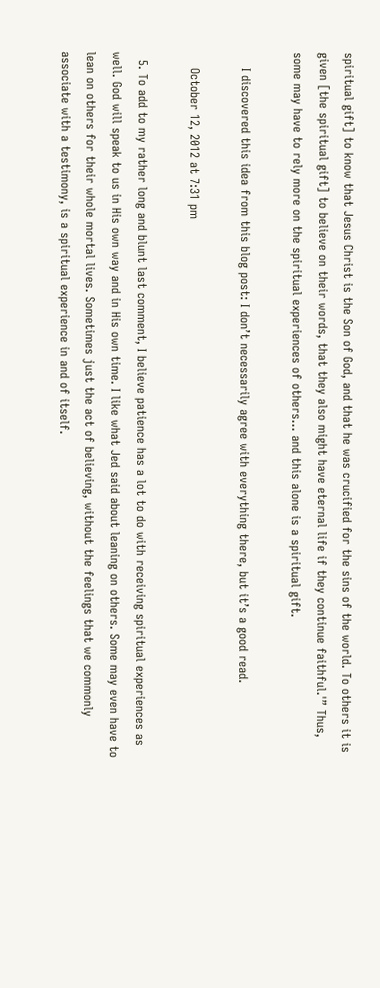spiritual gift] to know that Jesus Christ is the Son of God, and that he was crucified for the sins of the world. To others it is given [the spiritual gift] to believe on their words, that they also might have eternal life if they continue faithful.'” Thus, some may have to rely more on the spiritual experiences of others… and this alone is a spiritual gift.

    I discovered this idea from this blog post: I don’t necessarily agree with everything there, but it’s a good read.

    October 12, 2012 at 7:31 pm

  5. To add to my rather long and blunt last comment, I believe patience has a lot to do with receiving spiritual experiences as well. God will speak to us in His own way and in His own time. I like what Jed said about leaning on others. Some may even have to lean on others for their whole mortal lives. Sometimes just the act of believing, without the feelings that we commonly associate with a testimony, is a spiritual experience in and of itself.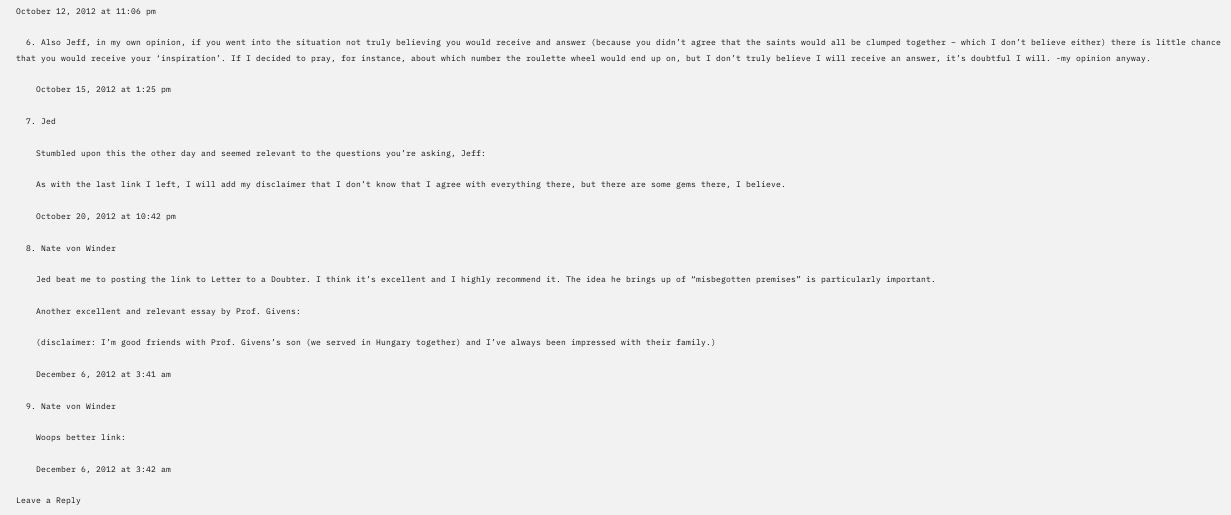October 12, 2012 at 11:06 pm

  6. Also Jeff, in my own opinion, if you went into the situation not truly believing you would receive and answer (because you didn’t agree that the saints would all be clumped together – which I don’t believe either) there is little chance that you would receive your ‘inspiration’. If I decided to pray, for instance, about which number the roulette wheel would end up on, but I don’t truly believe I will receive an answer, it’s doubtful I will. -my opinion anyway.

    October 15, 2012 at 1:25 pm

  7. Jed

    Stumbled upon this the other day and seemed relevant to the questions you’re asking, Jeff:

    As with the last link I left, I will add my disclaimer that I don’t know that I agree with everything there, but there are some gems there, I believe.

    October 20, 2012 at 10:42 pm

  8. Nate von Winder

    Jed beat me to posting the link to Letter to a Doubter. I think it’s excellent and I highly recommend it. The idea he brings up of “misbegotten premises” is particularly important.

    Another excellent and relevant essay by Prof. Givens:

    (disclaimer: I’m good friends with Prof. Givens’s son (we served in Hungary together) and I’ve always been impressed with their family.)

    December 6, 2012 at 3:41 am

  9. Nate von Winder

    Woops better link:

    December 6, 2012 at 3:42 am

Leave a Reply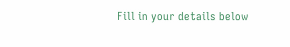Fill in your details below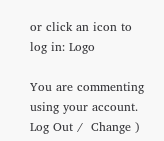or click an icon to log in: Logo

You are commenting using your account. Log Out /  Change )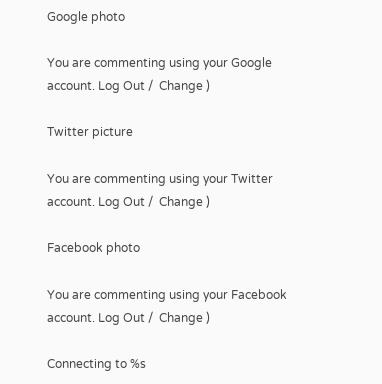Google photo

You are commenting using your Google account. Log Out /  Change )

Twitter picture

You are commenting using your Twitter account. Log Out /  Change )

Facebook photo

You are commenting using your Facebook account. Log Out /  Change )

Connecting to %s